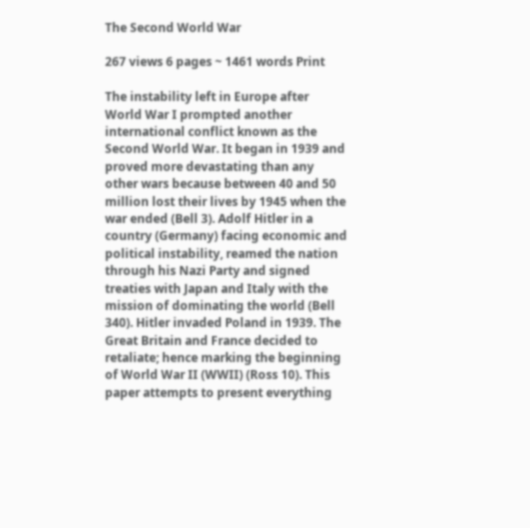The Second World War

267 views 6 pages ~ 1461 words Print

The instability left in Europe after World War I prompted another international conflict known as the Second World War. It began in 1939 and proved more devastating than any other wars because between 40 and 50 million lost their lives by 1945 when the war ended (Bell 3). Adolf Hitler in a country (Germany) facing economic and political instability, reamed the nation through his Nazi Party and signed treaties with Japan and Italy with the mission of dominating the world (Bell 340). Hitler invaded Poland in 1939. The Great Britain and France decided to retaliate; hence marking the beginning of World War II (WWII) (Ross 10). This paper attempts to present everything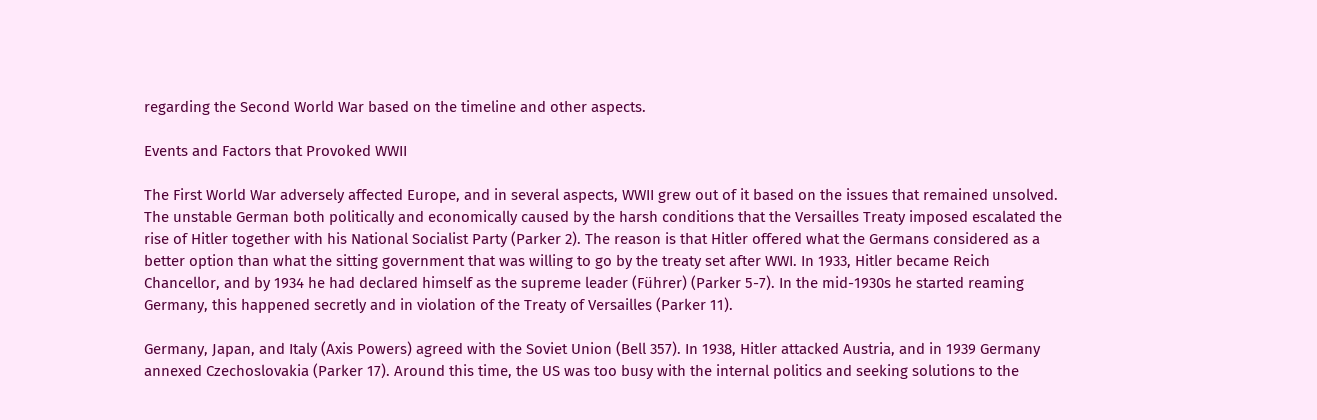regarding the Second World War based on the timeline and other aspects.

Events and Factors that Provoked WWII

The First World War adversely affected Europe, and in several aspects, WWII grew out of it based on the issues that remained unsolved. The unstable German both politically and economically caused by the harsh conditions that the Versailles Treaty imposed escalated the rise of Hitler together with his National Socialist Party (Parker 2). The reason is that Hitler offered what the Germans considered as a better option than what the sitting government that was willing to go by the treaty set after WWI. In 1933, Hitler became Reich Chancellor, and by 1934 he had declared himself as the supreme leader (Führer) (Parker 5-7). In the mid-1930s he started reaming Germany, this happened secretly and in violation of the Treaty of Versailles (Parker 11).

Germany, Japan, and Italy (Axis Powers) agreed with the Soviet Union (Bell 357). In 1938, Hitler attacked Austria, and in 1939 Germany annexed Czechoslovakia (Parker 17). Around this time, the US was too busy with the internal politics and seeking solutions to the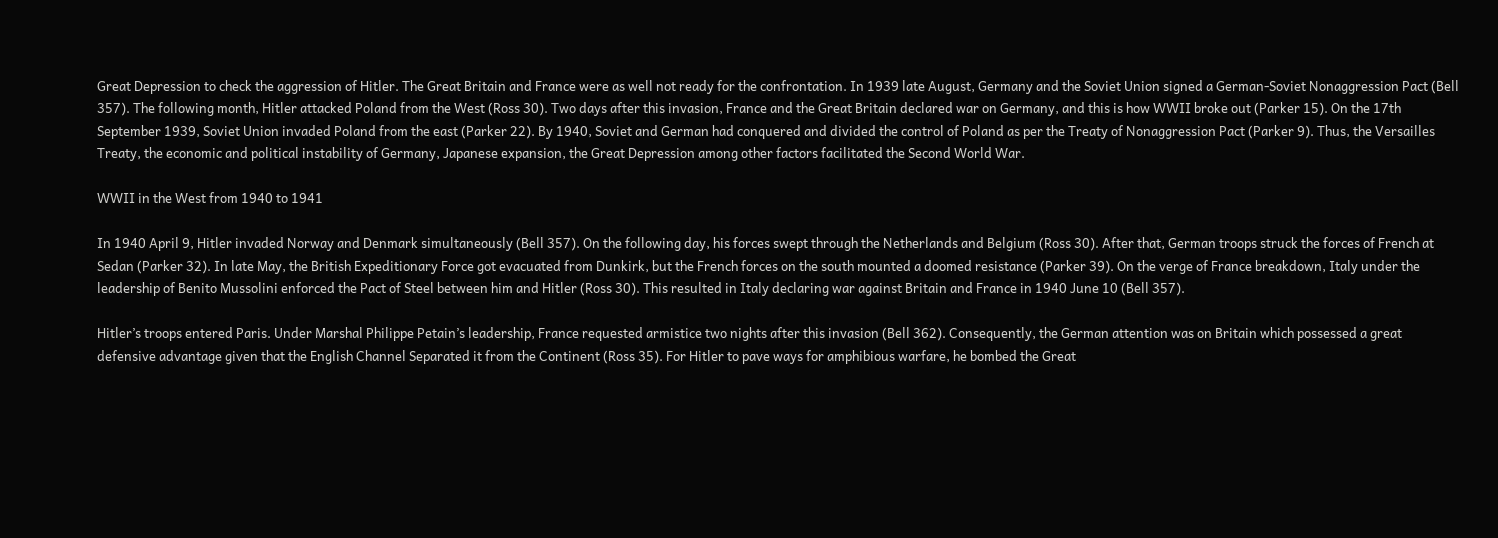Great Depression to check the aggression of Hitler. The Great Britain and France were as well not ready for the confrontation. In 1939 late August, Germany and the Soviet Union signed a German-Soviet Nonaggression Pact (Bell 357). The following month, Hitler attacked Poland from the West (Ross 30). Two days after this invasion, France and the Great Britain declared war on Germany, and this is how WWII broke out (Parker 15). On the 17th September 1939, Soviet Union invaded Poland from the east (Parker 22). By 1940, Soviet and German had conquered and divided the control of Poland as per the Treaty of Nonaggression Pact (Parker 9). Thus, the Versailles Treaty, the economic and political instability of Germany, Japanese expansion, the Great Depression among other factors facilitated the Second World War.

WWII in the West from 1940 to 1941

In 1940 April 9, Hitler invaded Norway and Denmark simultaneously (Bell 357). On the following day, his forces swept through the Netherlands and Belgium (Ross 30). After that, German troops struck the forces of French at Sedan (Parker 32). In late May, the British Expeditionary Force got evacuated from Dunkirk, but the French forces on the south mounted a doomed resistance (Parker 39). On the verge of France breakdown, Italy under the leadership of Benito Mussolini enforced the Pact of Steel between him and Hitler (Ross 30). This resulted in Italy declaring war against Britain and France in 1940 June 10 (Bell 357).

Hitler’s troops entered Paris. Under Marshal Philippe Petain’s leadership, France requested armistice two nights after this invasion (Bell 362). Consequently, the German attention was on Britain which possessed a great defensive advantage given that the English Channel Separated it from the Continent (Ross 35). For Hitler to pave ways for amphibious warfare, he bombed the Great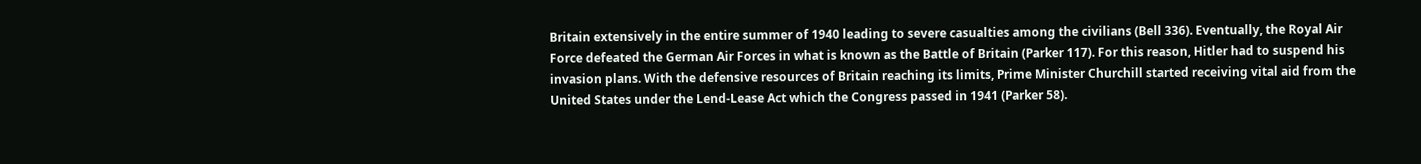Britain extensively in the entire summer of 1940 leading to severe casualties among the civilians (Bell 336). Eventually, the Royal Air Force defeated the German Air Forces in what is known as the Battle of Britain (Parker 117). For this reason, Hitler had to suspend his invasion plans. With the defensive resources of Britain reaching its limits, Prime Minister Churchill started receiving vital aid from the United States under the Lend-Lease Act which the Congress passed in 1941 (Parker 58).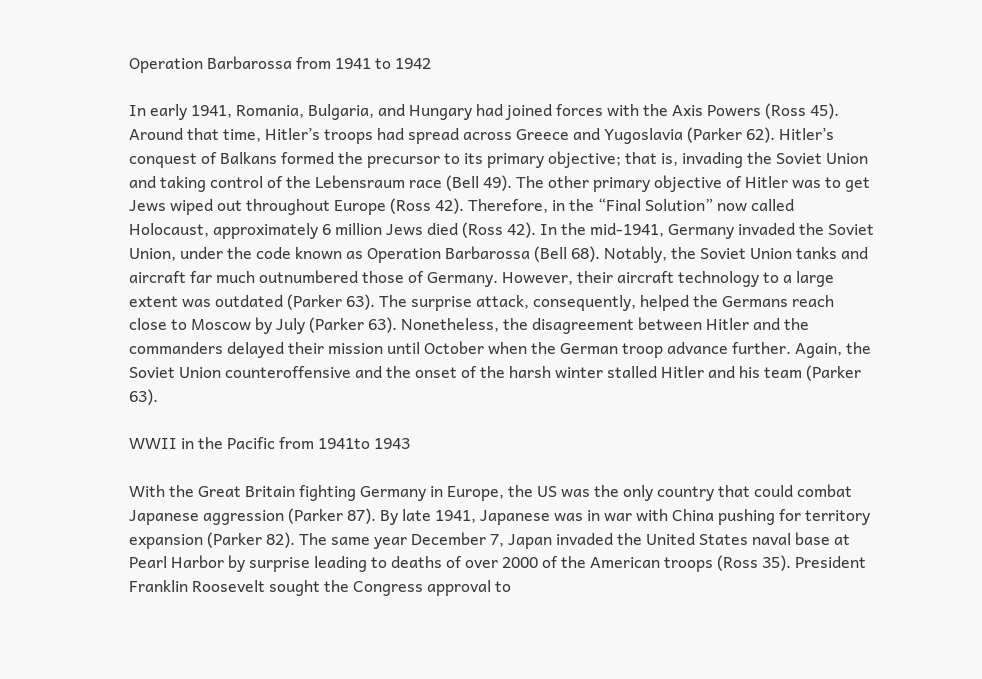Operation Barbarossa from 1941 to 1942

In early 1941, Romania, Bulgaria, and Hungary had joined forces with the Axis Powers (Ross 45). Around that time, Hitler’s troops had spread across Greece and Yugoslavia (Parker 62). Hitler’s conquest of Balkans formed the precursor to its primary objective; that is, invading the Soviet Union and taking control of the Lebensraum race (Bell 49). The other primary objective of Hitler was to get Jews wiped out throughout Europe (Ross 42). Therefore, in the “Final Solution” now called Holocaust, approximately 6 million Jews died (Ross 42). In the mid-1941, Germany invaded the Soviet Union, under the code known as Operation Barbarossa (Bell 68). Notably, the Soviet Union tanks and aircraft far much outnumbered those of Germany. However, their aircraft technology to a large extent was outdated (Parker 63). The surprise attack, consequently, helped the Germans reach close to Moscow by July (Parker 63). Nonetheless, the disagreement between Hitler and the commanders delayed their mission until October when the German troop advance further. Again, the Soviet Union counteroffensive and the onset of the harsh winter stalled Hitler and his team (Parker 63).

WWII in the Pacific from 1941to 1943

With the Great Britain fighting Germany in Europe, the US was the only country that could combat Japanese aggression (Parker 87). By late 1941, Japanese was in war with China pushing for territory expansion (Parker 82). The same year December 7, Japan invaded the United States naval base at Pearl Harbor by surprise leading to deaths of over 2000 of the American troops (Ross 35). President Franklin Roosevelt sought the Congress approval to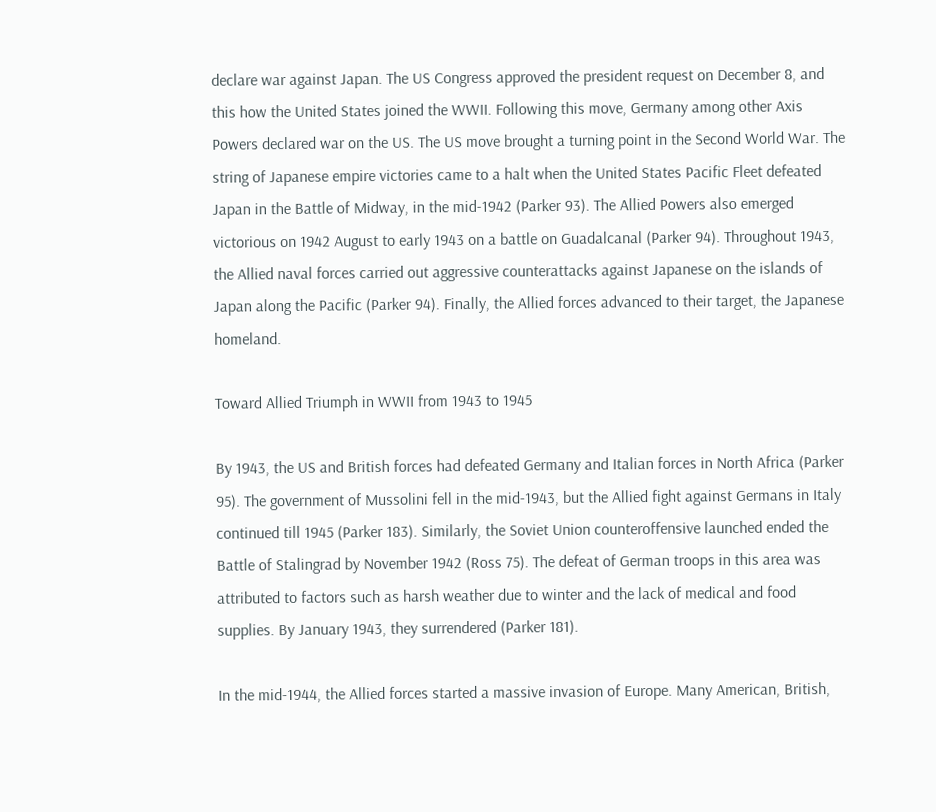declare war against Japan. The US Congress approved the president request on December 8, and this how the United States joined the WWII. Following this move, Germany among other Axis Powers declared war on the US. The US move brought a turning point in the Second World War. The string of Japanese empire victories came to a halt when the United States Pacific Fleet defeated Japan in the Battle of Midway, in the mid-1942 (Parker 93). The Allied Powers also emerged victorious on 1942 August to early 1943 on a battle on Guadalcanal (Parker 94). Throughout 1943, the Allied naval forces carried out aggressive counterattacks against Japanese on the islands of Japan along the Pacific (Parker 94). Finally, the Allied forces advanced to their target, the Japanese homeland.

Toward Allied Triumph in WWII from 1943 to 1945

By 1943, the US and British forces had defeated Germany and Italian forces in North Africa (Parker 95). The government of Mussolini fell in the mid-1943, but the Allied fight against Germans in Italy continued till 1945 (Parker 183). Similarly, the Soviet Union counteroffensive launched ended the Battle of Stalingrad by November 1942 (Ross 75). The defeat of German troops in this area was attributed to factors such as harsh weather due to winter and the lack of medical and food supplies. By January 1943, they surrendered (Parker 181).

In the mid-1944, the Allied forces started a massive invasion of Europe. Many American, British,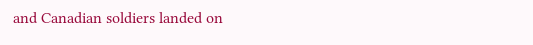and Canadian soldiers landed on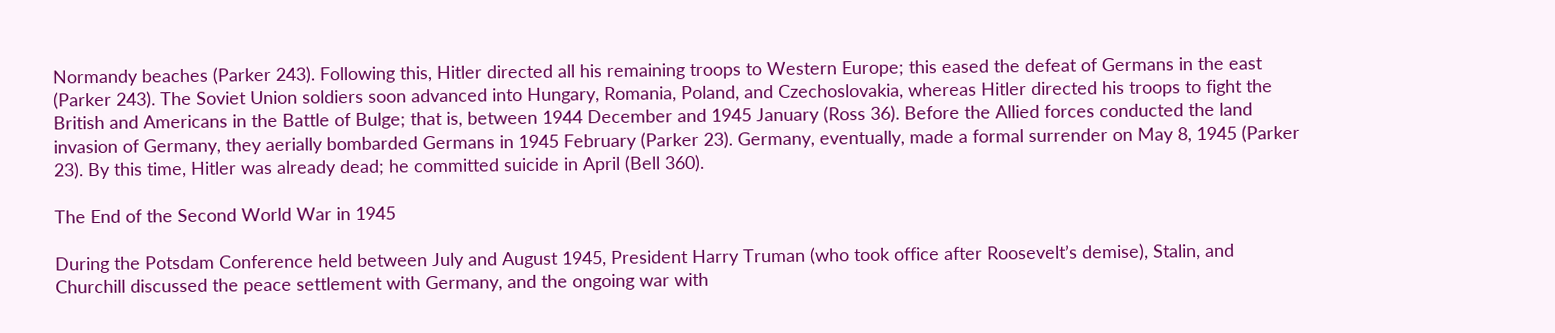Normandy beaches (Parker 243). Following this, Hitler directed all his remaining troops to Western Europe; this eased the defeat of Germans in the east (Parker 243). The Soviet Union soldiers soon advanced into Hungary, Romania, Poland, and Czechoslovakia, whereas Hitler directed his troops to fight the British and Americans in the Battle of Bulge; that is, between 1944 December and 1945 January (Ross 36). Before the Allied forces conducted the land invasion of Germany, they aerially bombarded Germans in 1945 February (Parker 23). Germany, eventually, made a formal surrender on May 8, 1945 (Parker 23). By this time, Hitler was already dead; he committed suicide in April (Bell 360).

The End of the Second World War in 1945

During the Potsdam Conference held between July and August 1945, President Harry Truman (who took office after Roosevelt’s demise), Stalin, and Churchill discussed the peace settlement with Germany, and the ongoing war with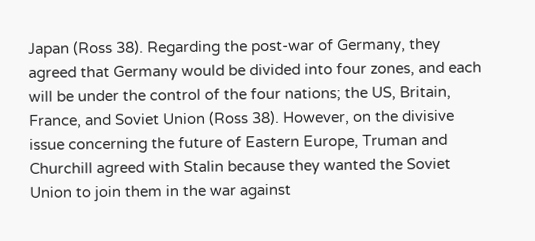Japan (Ross 38). Regarding the post-war of Germany, they agreed that Germany would be divided into four zones, and each will be under the control of the four nations; the US, Britain, France, and Soviet Union (Ross 38). However, on the divisive issue concerning the future of Eastern Europe, Truman and Churchill agreed with Stalin because they wanted the Soviet Union to join them in the war against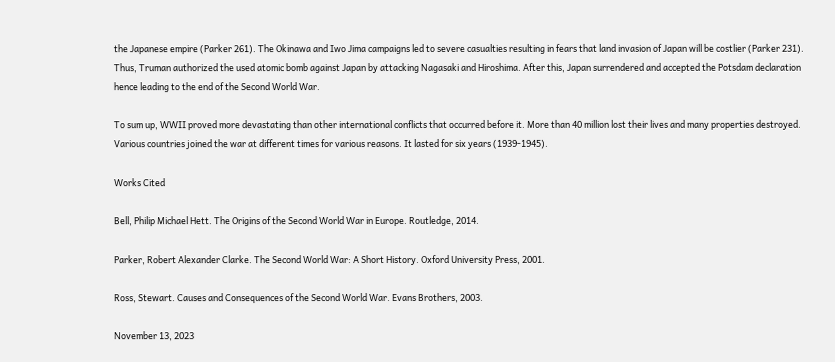the Japanese empire (Parker 261). The Okinawa and Iwo Jima campaigns led to severe casualties resulting in fears that land invasion of Japan will be costlier (Parker 231). Thus, Truman authorized the used atomic bomb against Japan by attacking Nagasaki and Hiroshima. After this, Japan surrendered and accepted the Potsdam declaration hence leading to the end of the Second World War.

To sum up, WWII proved more devastating than other international conflicts that occurred before it. More than 40 million lost their lives and many properties destroyed. Various countries joined the war at different times for various reasons. It lasted for six years (1939-1945).

Works Cited

Bell, Philip Michael Hett. The Origins of the Second World War in Europe. Routledge, 2014.

Parker, Robert Alexander Clarke. The Second World War: A Short History. Oxford University Press, 2001.

Ross, Stewart. Causes and Consequences of the Second World War. Evans Brothers, 2003.

November 13, 2023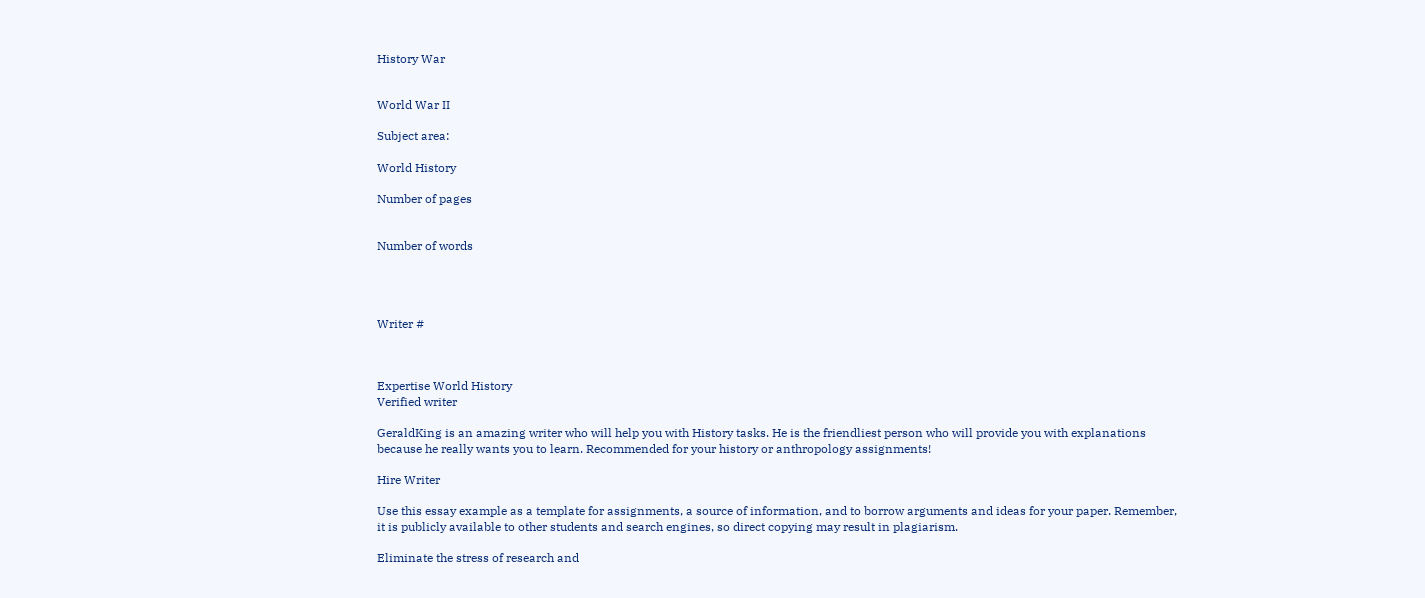History War


World War II

Subject area:

World History

Number of pages


Number of words




Writer #



Expertise World History
Verified writer

GeraldKing is an amazing writer who will help you with History tasks. He is the friendliest person who will provide you with explanations because he really wants you to learn. Recommended for your history or anthropology assignments!

Hire Writer

Use this essay example as a template for assignments, a source of information, and to borrow arguments and ideas for your paper. Remember, it is publicly available to other students and search engines, so direct copying may result in plagiarism.

Eliminate the stress of research and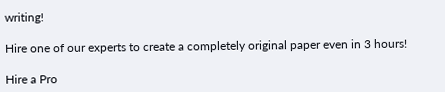writing!

Hire one of our experts to create a completely original paper even in 3 hours!

Hire a Pro